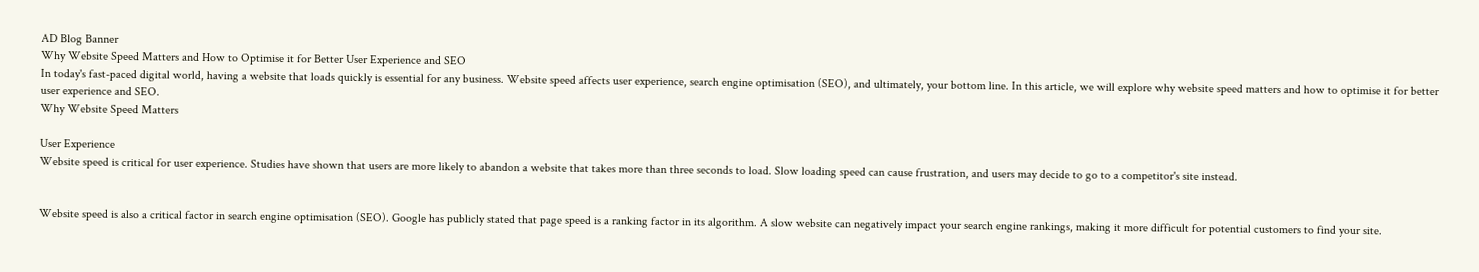AD Blog Banner
Why Website Speed Matters and How to Optimise it for Better User Experience and SEO
In today's fast-paced digital world, having a website that loads quickly is essential for any business. Website speed affects user experience, search engine optimisation (SEO), and ultimately, your bottom line. In this article, we will explore why website speed matters and how to optimise it for better user experience and SEO.
Why Website Speed Matters

User Experience
Website speed is critical for user experience. Studies have shown that users are more likely to abandon a website that takes more than three seconds to load. Slow loading speed can cause frustration, and users may decide to go to a competitor's site instead.


Website speed is also a critical factor in search engine optimisation (SEO). Google has publicly stated that page speed is a ranking factor in its algorithm. A slow website can negatively impact your search engine rankings, making it more difficult for potential customers to find your site.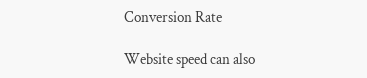Conversion Rate

Website speed can also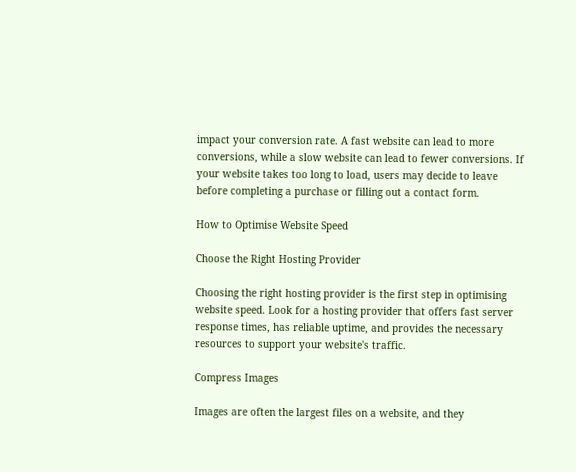impact your conversion rate. A fast website can lead to more conversions, while a slow website can lead to fewer conversions. If your website takes too long to load, users may decide to leave before completing a purchase or filling out a contact form.

How to Optimise Website Speed

Choose the Right Hosting Provider

Choosing the right hosting provider is the first step in optimising website speed. Look for a hosting provider that offers fast server response times, has reliable uptime, and provides the necessary resources to support your website's traffic.

Compress Images

Images are often the largest files on a website, and they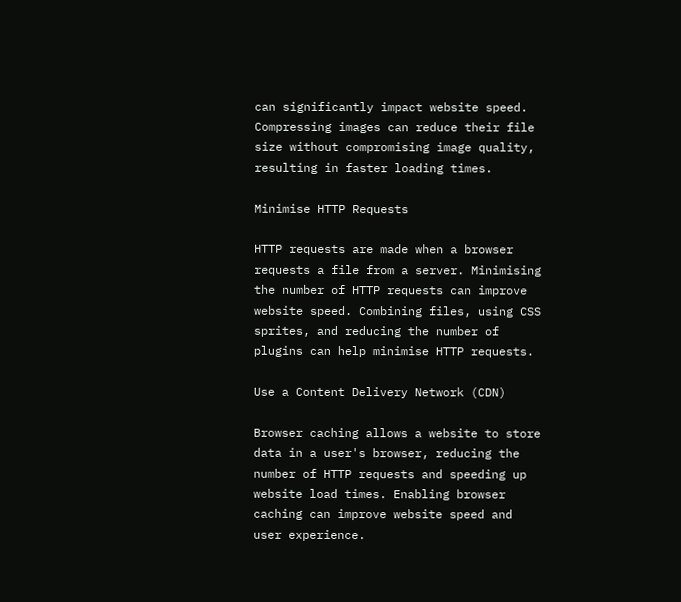can significantly impact website speed. Compressing images can reduce their file size without compromising image quality, resulting in faster loading times.

Minimise HTTP Requests

HTTP requests are made when a browser requests a file from a server. Minimising the number of HTTP requests can improve website speed. Combining files, using CSS sprites, and reducing the number of plugins can help minimise HTTP requests.

Use a Content Delivery Network (CDN)

Browser caching allows a website to store data in a user's browser, reducing the number of HTTP requests and speeding up website load times. Enabling browser caching can improve website speed and user experience.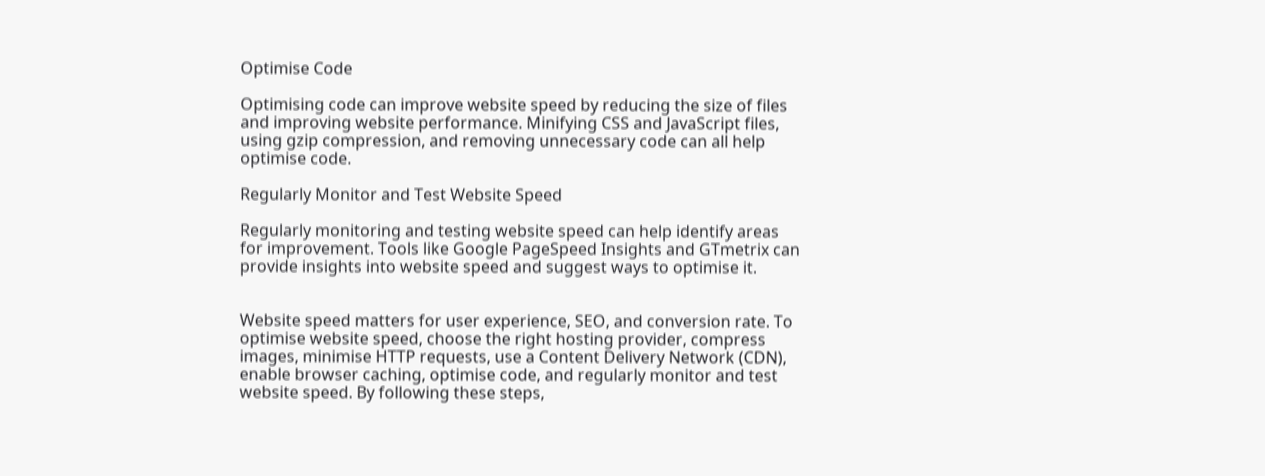Optimise Code

Optimising code can improve website speed by reducing the size of files and improving website performance. Minifying CSS and JavaScript files, using gzip compression, and removing unnecessary code can all help optimise code.

Regularly Monitor and Test Website Speed

Regularly monitoring and testing website speed can help identify areas for improvement. Tools like Google PageSpeed Insights and GTmetrix can provide insights into website speed and suggest ways to optimise it.


Website speed matters for user experience, SEO, and conversion rate. To optimise website speed, choose the right hosting provider, compress images, minimise HTTP requests, use a Content Delivery Network (CDN), enable browser caching, optimise code, and regularly monitor and test website speed. By following these steps,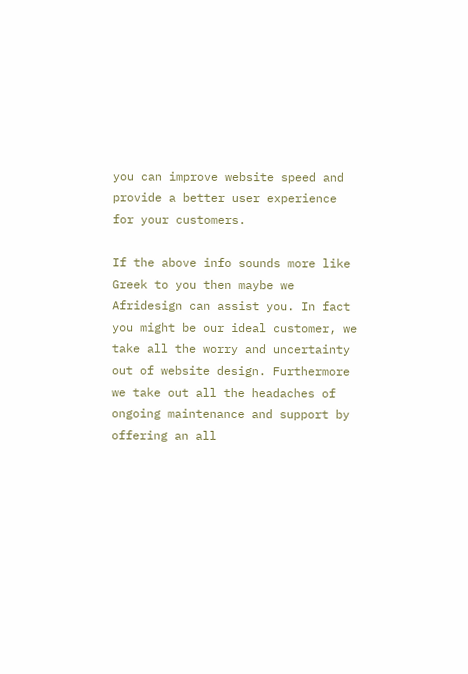you can improve website speed and provide a better user experience for your customers.

If the above info sounds more like Greek to you then maybe we Afridesign can assist you. In fact you might be our ideal customer, we take all the worry and uncertainty out of website design. Furthermore we take out all the headaches of ongoing maintenance and support by offering an all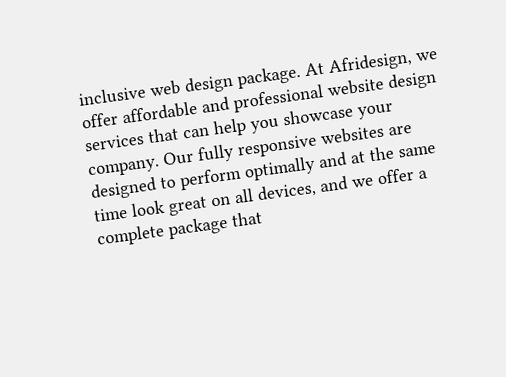inclusive web design package. At Afridesign, we offer affordable and professional website design services that can help you showcase your company. Our fully responsive websites are designed to perform optimally and at the same time look great on all devices, and we offer a complete package that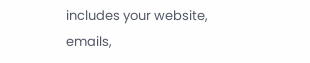includes your website, emails,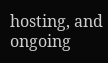hosting, and ongoing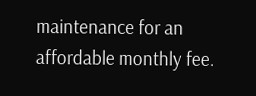maintenance for an affordable monthly fee.